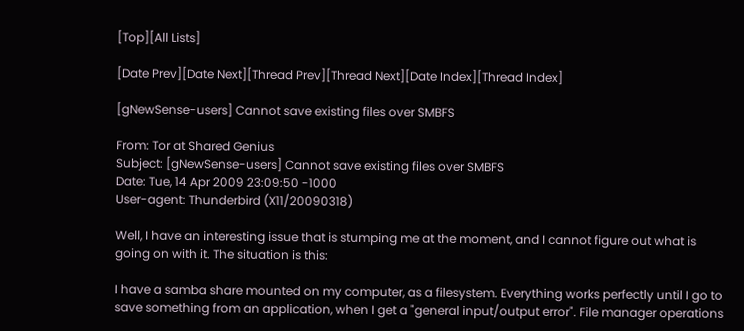[Top][All Lists]

[Date Prev][Date Next][Thread Prev][Thread Next][Date Index][Thread Index]

[gNewSense-users] Cannot save existing files over SMBFS

From: Tor at Shared Genius
Subject: [gNewSense-users] Cannot save existing files over SMBFS
Date: Tue, 14 Apr 2009 23:09:50 -1000
User-agent: Thunderbird (X11/20090318)

Well, I have an interesting issue that is stumping me at the moment, and I cannot figure out what is going on with it. The situation is this:

I have a samba share mounted on my computer, as a filesystem. Everything works perfectly until I go to save something from an application, when I get a "general input/output error". File manager operations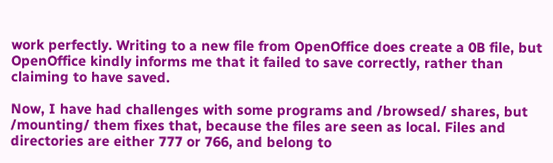work perfectly. Writing to a new file from OpenOffice does create a 0B file, but OpenOffice kindly informs me that it failed to save correctly, rather than claiming to have saved.

Now, I have had challenges with some programs and /browsed/ shares, but /mounting/ them fixes that, because the files are seen as local. Files and directories are either 777 or 766, and belong to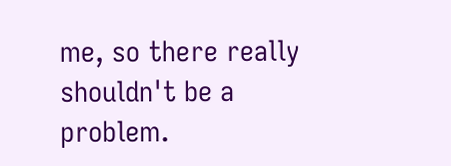me, so there really shouldn't be a problem.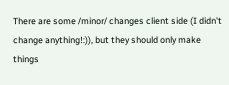There are some /minor/ changes client side (I didn't change anything!:)), but they should only make things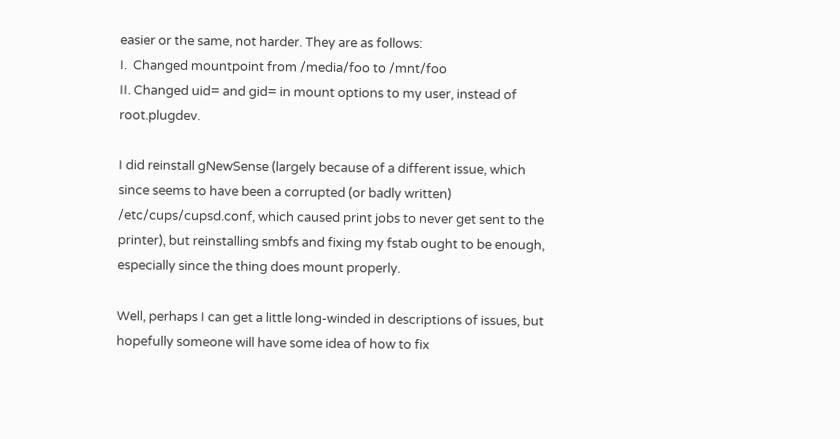easier or the same, not harder. They are as follows:
I.  Changed mountpoint from /media/foo to /mnt/foo
II. Changed uid= and gid= in mount options to my user, instead of root.plugdev.

I did reinstall gNewSense (largely because of a different issue, which since seems to have been a corrupted (or badly written) /etc/cups/cupsd.conf, which caused print jobs to never get sent to the printer), but reinstalling smbfs and fixing my fstab ought to be enough, especially since the thing does mount properly.

Well, perhaps I can get a little long-winded in descriptions of issues, but hopefully someone will have some idea of how to fix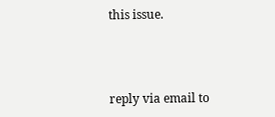this issue.



reply via email to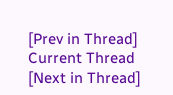[Prev in Thread] Current Thread [Next in Thread]